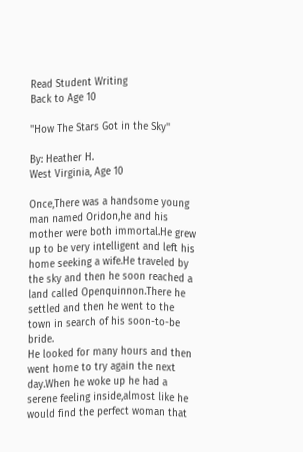Read Student Writing
Back to Age 10

''How The Stars Got in the Sky''

By: Heather H.
West Virginia, Age 10

Once,There was a handsome young man named Oridon,he and his mother were both immortal.He grew up to be very intelligent and left his home seeking a wife.He traveled by the sky and then he soon reached a land called Openquinnon.There he settled and then he went to the town in search of his soon-to-be bride.
He looked for many hours and then went home to try again the next day.When he woke up he had a serene feeling inside,almost like he would find the perfect woman that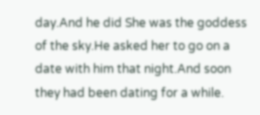day.And he did She was the goddess of the sky.He asked her to go on a date with him that night.And soon they had been dating for a while.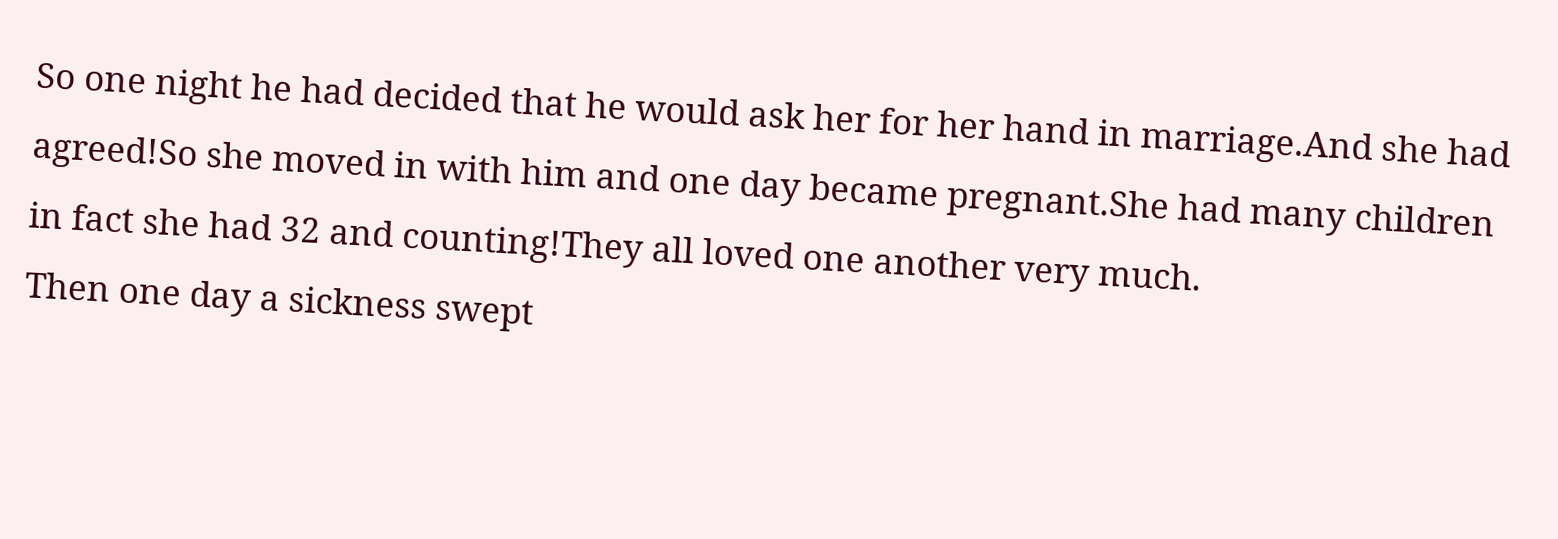So one night he had decided that he would ask her for her hand in marriage.And she had agreed!So she moved in with him and one day became pregnant.She had many children in fact she had 32 and counting!They all loved one another very much.
Then one day a sickness swept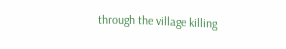through the village killing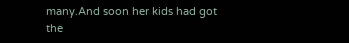many.And soon her kids had got the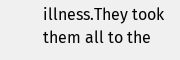illness.They took them all to the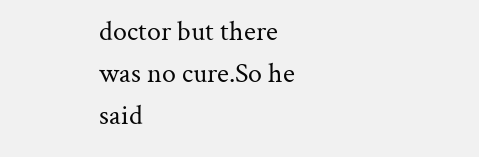doctor but there was no cure.So he said